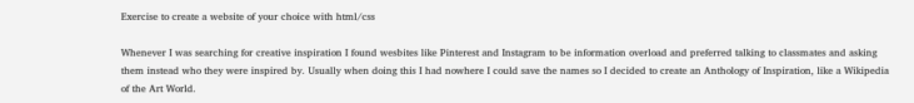Exercise to create a website of your choice with html/css

Whenever I was searching for creative inspiration I found wesbites like Pinterest and Instagram to be information overload and preferred talking to classmates and asking them instead who they were inspired by. Usually when doing this I had nowhere I could save the names so I decided to create an Anthology of Inspiration, like a Wikipedia of the Art World.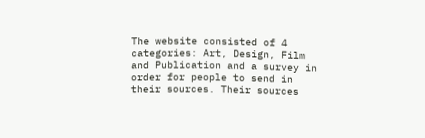The website consisted of 4 categories: Art, Design, Film and Publication and a survey in order for people to send in their sources. Their sources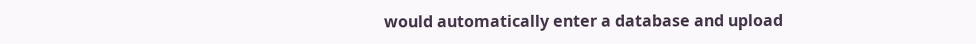would automatically enter a database and upload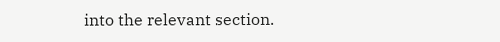into the relevant section.